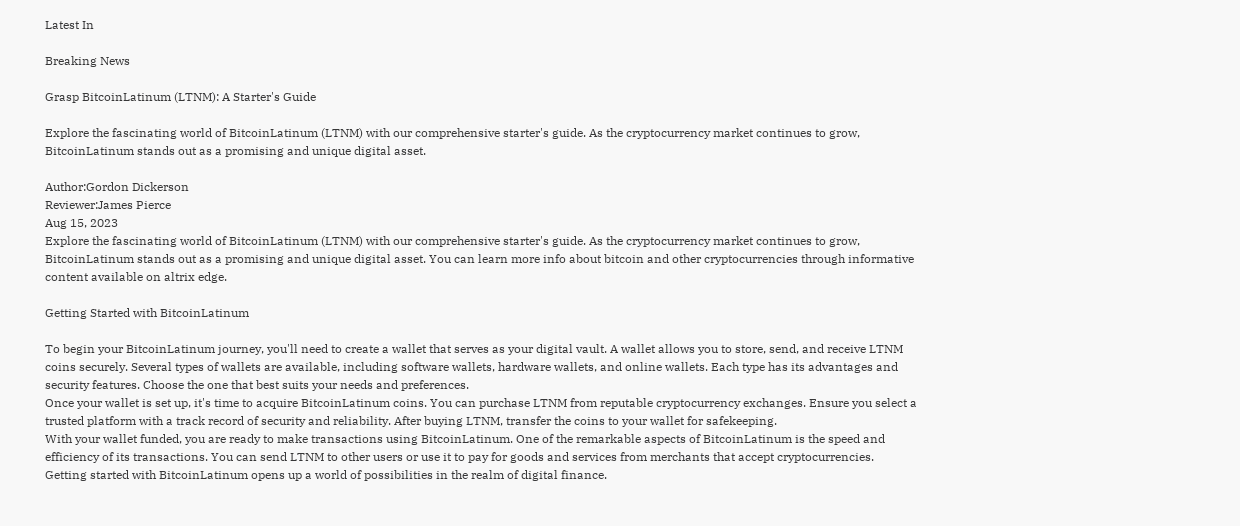Latest In

Breaking News

Grasp BitcoinLatinum (LTNM): A Starter's Guide

Explore the fascinating world of BitcoinLatinum (LTNM) with our comprehensive starter's guide. As the cryptocurrency market continues to grow, BitcoinLatinum stands out as a promising and unique digital asset.

Author:Gordon Dickerson
Reviewer:James Pierce
Aug 15, 2023
Explore the fascinating world of BitcoinLatinum (LTNM) with our comprehensive starter's guide. As the cryptocurrency market continues to grow, BitcoinLatinum stands out as a promising and unique digital asset. You can learn more info about bitcoin and other cryptocurrencies through informative content available on altrix edge.

Getting Started with BitcoinLatinum

To begin your BitcoinLatinum journey, you'll need to create a wallet that serves as your digital vault. A wallet allows you to store, send, and receive LTNM coins securely. Several types of wallets are available, including software wallets, hardware wallets, and online wallets. Each type has its advantages and security features. Choose the one that best suits your needs and preferences.
Once your wallet is set up, it's time to acquire BitcoinLatinum coins. You can purchase LTNM from reputable cryptocurrency exchanges. Ensure you select a trusted platform with a track record of security and reliability. After buying LTNM, transfer the coins to your wallet for safekeeping.
With your wallet funded, you are ready to make transactions using BitcoinLatinum. One of the remarkable aspects of BitcoinLatinum is the speed and efficiency of its transactions. You can send LTNM to other users or use it to pay for goods and services from merchants that accept cryptocurrencies.
Getting started with BitcoinLatinum opens up a world of possibilities in the realm of digital finance.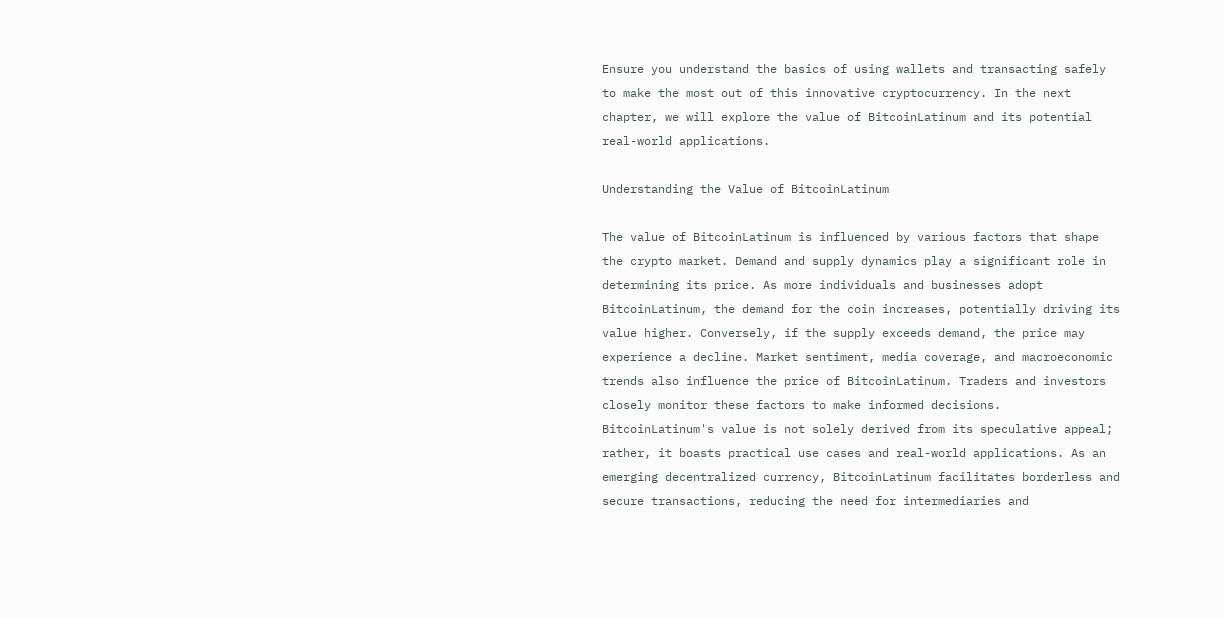Ensure you understand the basics of using wallets and transacting safely to make the most out of this innovative cryptocurrency. In the next chapter, we will explore the value of BitcoinLatinum and its potential real-world applications.

Understanding the Value of BitcoinLatinum

The value of BitcoinLatinum is influenced by various factors that shape the crypto market. Demand and supply dynamics play a significant role in determining its price. As more individuals and businesses adopt BitcoinLatinum, the demand for the coin increases, potentially driving its value higher. Conversely, if the supply exceeds demand, the price may experience a decline. Market sentiment, media coverage, and macroeconomic trends also influence the price of BitcoinLatinum. Traders and investors closely monitor these factors to make informed decisions.
BitcoinLatinum's value is not solely derived from its speculative appeal; rather, it boasts practical use cases and real-world applications. As an emerging decentralized currency, BitcoinLatinum facilitates borderless and secure transactions, reducing the need for intermediaries and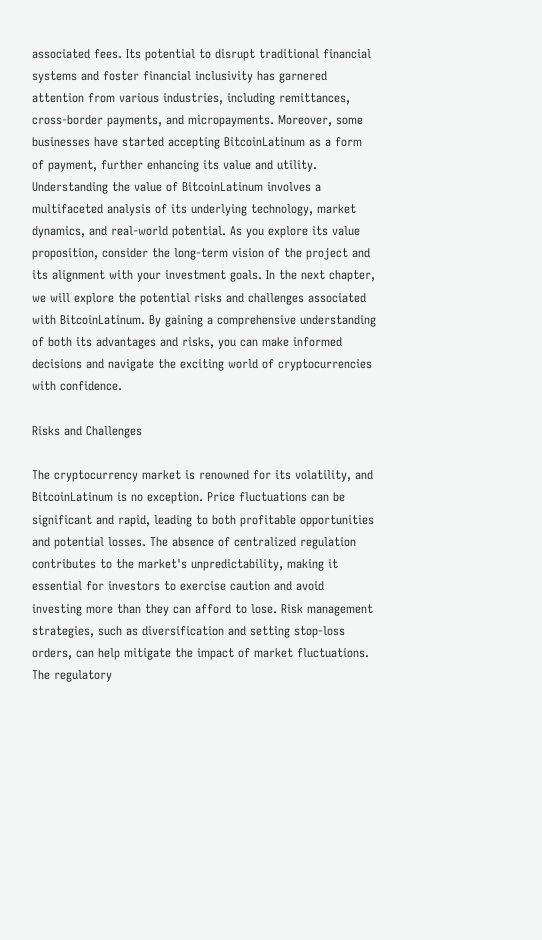associated fees. Its potential to disrupt traditional financial systems and foster financial inclusivity has garnered attention from various industries, including remittances, cross-border payments, and micropayments. Moreover, some businesses have started accepting BitcoinLatinum as a form of payment, further enhancing its value and utility.
Understanding the value of BitcoinLatinum involves a multifaceted analysis of its underlying technology, market dynamics, and real-world potential. As you explore its value proposition, consider the long-term vision of the project and its alignment with your investment goals. In the next chapter, we will explore the potential risks and challenges associated with BitcoinLatinum. By gaining a comprehensive understanding of both its advantages and risks, you can make informed decisions and navigate the exciting world of cryptocurrencies with confidence.

Risks and Challenges

The cryptocurrency market is renowned for its volatility, and BitcoinLatinum is no exception. Price fluctuations can be significant and rapid, leading to both profitable opportunities and potential losses. The absence of centralized regulation contributes to the market's unpredictability, making it essential for investors to exercise caution and avoid investing more than they can afford to lose. Risk management strategies, such as diversification and setting stop-loss orders, can help mitigate the impact of market fluctuations.
The regulatory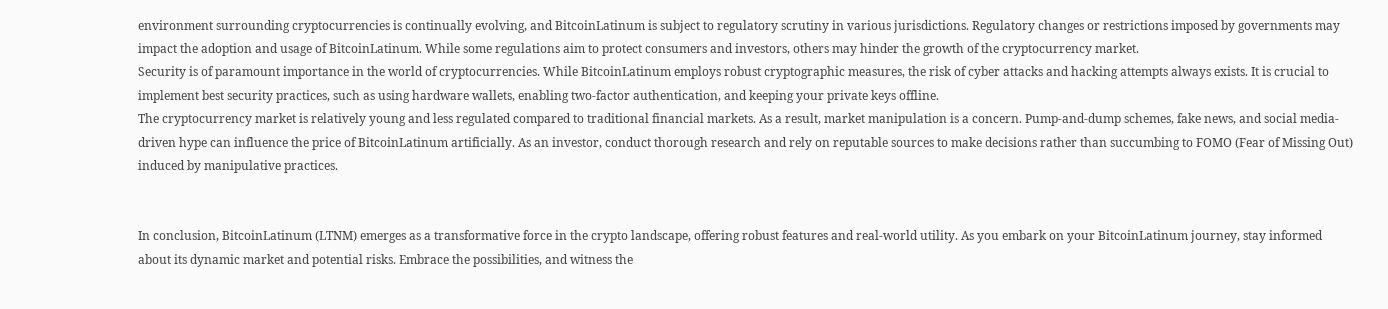environment surrounding cryptocurrencies is continually evolving, and BitcoinLatinum is subject to regulatory scrutiny in various jurisdictions. Regulatory changes or restrictions imposed by governments may impact the adoption and usage of BitcoinLatinum. While some regulations aim to protect consumers and investors, others may hinder the growth of the cryptocurrency market.
Security is of paramount importance in the world of cryptocurrencies. While BitcoinLatinum employs robust cryptographic measures, the risk of cyber attacks and hacking attempts always exists. It is crucial to implement best security practices, such as using hardware wallets, enabling two-factor authentication, and keeping your private keys offline.
The cryptocurrency market is relatively young and less regulated compared to traditional financial markets. As a result, market manipulation is a concern. Pump-and-dump schemes, fake news, and social media-driven hype can influence the price of BitcoinLatinum artificially. As an investor, conduct thorough research and rely on reputable sources to make decisions rather than succumbing to FOMO (Fear of Missing Out) induced by manipulative practices.


In conclusion, BitcoinLatinum (LTNM) emerges as a transformative force in the crypto landscape, offering robust features and real-world utility. As you embark on your BitcoinLatinum journey, stay informed about its dynamic market and potential risks. Embrace the possibilities, and witness the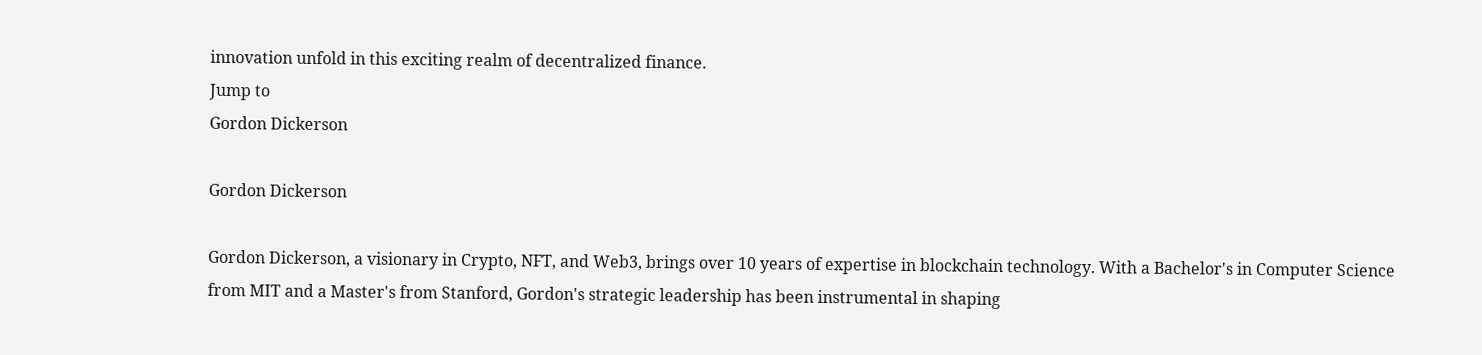innovation unfold in this exciting realm of decentralized finance.
Jump to
Gordon Dickerson

Gordon Dickerson

Gordon Dickerson, a visionary in Crypto, NFT, and Web3, brings over 10 years of expertise in blockchain technology. With a Bachelor's in Computer Science from MIT and a Master's from Stanford, Gordon's strategic leadership has been instrumental in shaping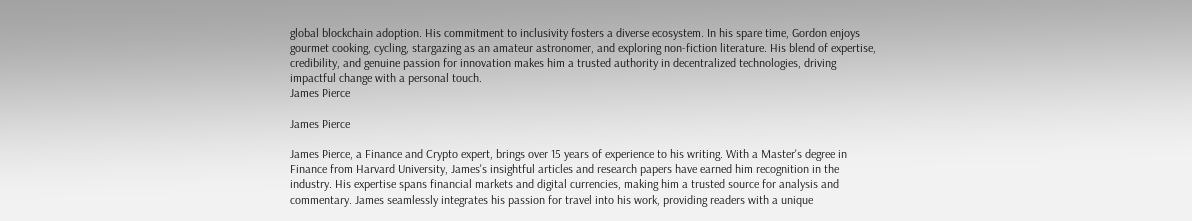global blockchain adoption. His commitment to inclusivity fosters a diverse ecosystem. In his spare time, Gordon enjoys gourmet cooking, cycling, stargazing as an amateur astronomer, and exploring non-fiction literature. His blend of expertise, credibility, and genuine passion for innovation makes him a trusted authority in decentralized technologies, driving impactful change with a personal touch.
James Pierce

James Pierce

James Pierce, a Finance and Crypto expert, brings over 15 years of experience to his writing. With a Master's degree in Finance from Harvard University, James's insightful articles and research papers have earned him recognition in the industry. His expertise spans financial markets and digital currencies, making him a trusted source for analysis and commentary. James seamlessly integrates his passion for travel into his work, providing readers with a unique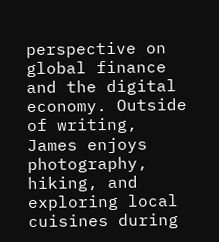perspective on global finance and the digital economy. Outside of writing, James enjoys photography, hiking, and exploring local cuisines during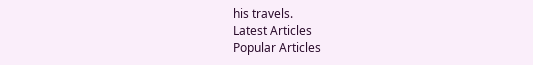his travels.
Latest Articles
Popular Articles